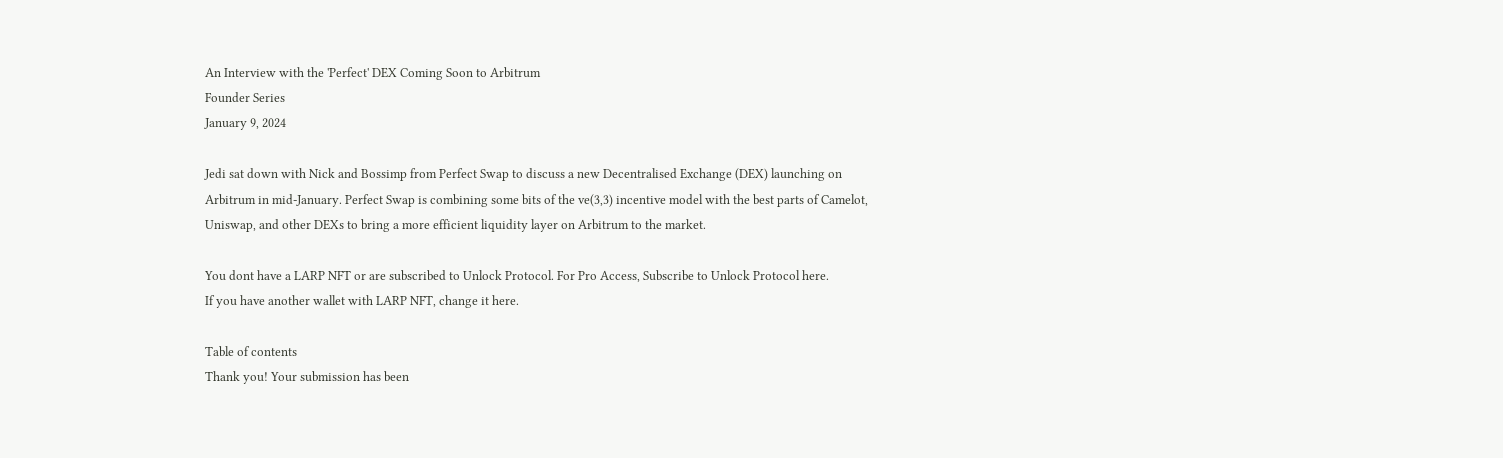An Interview with the 'Perfect' DEX Coming Soon to Arbitrum
Founder Series
January 9, 2024

Jedi sat down with Nick and Bossimp from Perfect Swap to discuss a new Decentralised Exchange (DEX) launching on Arbitrum in mid-January. Perfect Swap is combining some bits of the ve(3,3) incentive model with the best parts of Camelot, Uniswap, and other DEXs to bring a more efficient liquidity layer on Arbitrum to the market.

You dont have a LARP NFT or are subscribed to Unlock Protocol. For Pro Access, Subscribe to Unlock Protocol here.
If you have another wallet with LARP NFT, change it here.

Table of contents
Thank you! Your submission has been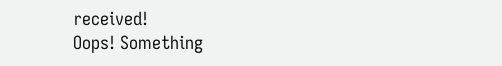received!
Oops! Something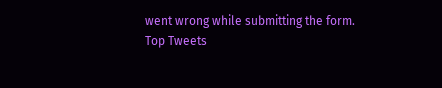went wrong while submitting the form.
Top Tweets